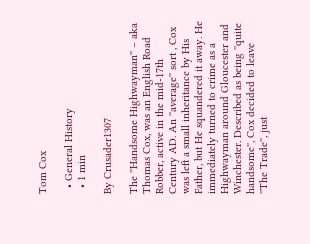Tom Cox

  • General History
  • 1 min

By Crusader1307

The ''Handsome Highwayman'' – aka Thomas Cox, was an English Road Robber, active in the mid-17th Century AD. An ''average'' sort , Cox was left a small inheritance by His Father, but He squandered it away. He immediately turned to crime as a Highwayman around Gloucester and Winchester. Described as being ''quite handsome'', Cox decided to leave ''The Trade'', just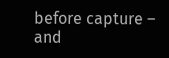before capture – and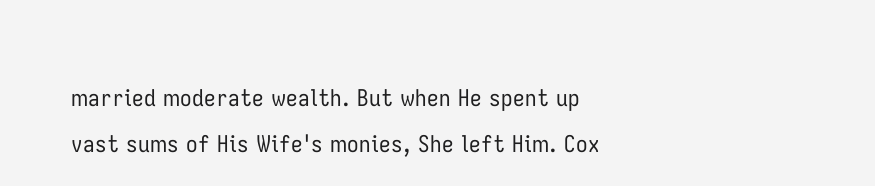married moderate wealth. But when He spent up vast sums of His Wife's monies, She left Him. Cox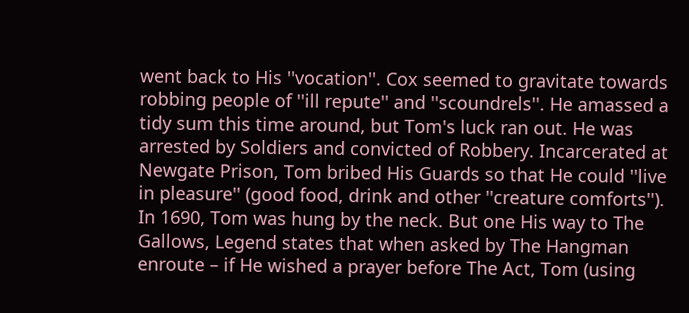went back to His ''vocation''. Cox seemed to gravitate towards robbing people of ''ill repute'' and ''scoundrels''. He amassed a tidy sum this time around, but Tom's luck ran out. He was arrested by Soldiers and convicted of Robbery. Incarcerated at Newgate Prison, Tom bribed His Guards so that He could ''live in pleasure'' (good food, drink and other ''creature comforts''). In 1690, Tom was hung by the neck. But one His way to The Gallows, Legend states that when asked by The Hangman enroute – if He wished a prayer before The Act, Tom (using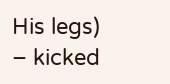His legs) – kicked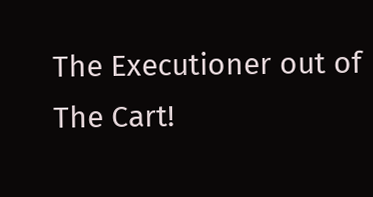The Executioner out of The Cart!